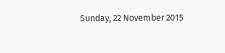Sunday, 22 November 2015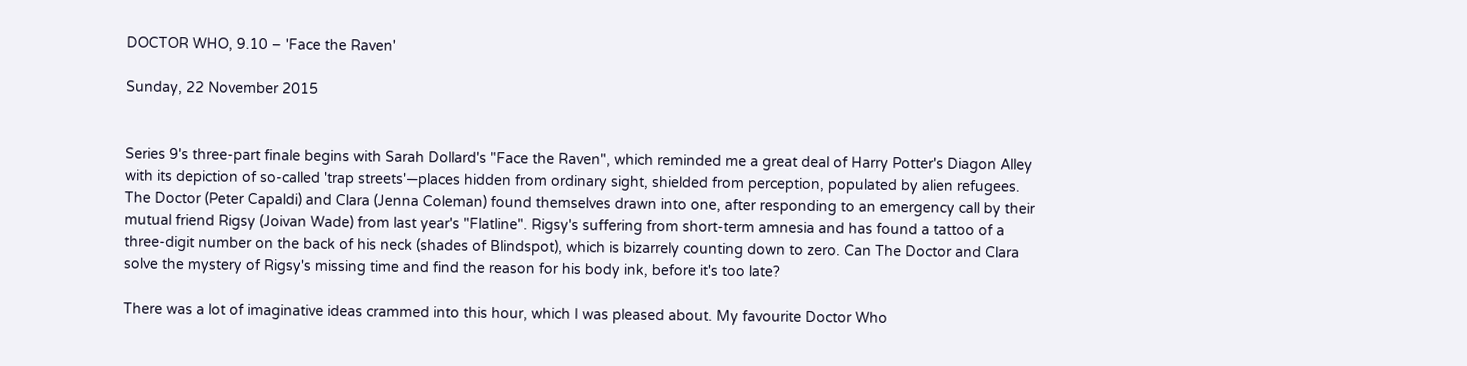DOCTOR WHO, 9.10 – 'Face the Raven'

Sunday, 22 November 2015


Series 9's three-part finale begins with Sarah Dollard's "Face the Raven", which reminded me a great deal of Harry Potter's Diagon Alley with its depiction of so-called 'trap streets'—places hidden from ordinary sight, shielded from perception, populated by alien refugees. The Doctor (Peter Capaldi) and Clara (Jenna Coleman) found themselves drawn into one, after responding to an emergency call by their mutual friend Rigsy (Joivan Wade) from last year's "Flatline". Rigsy's suffering from short-term amnesia and has found a tattoo of a three-digit number on the back of his neck (shades of Blindspot), which is bizarrely counting down to zero. Can The Doctor and Clara solve the mystery of Rigsy's missing time and find the reason for his body ink, before it's too late?

There was a lot of imaginative ideas crammed into this hour, which I was pleased about. My favourite Doctor Who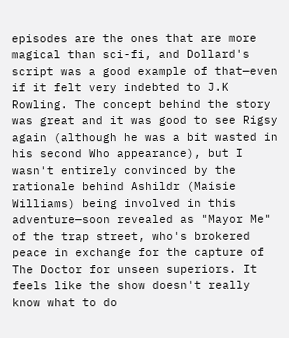episodes are the ones that are more magical than sci-fi, and Dollard's script was a good example of that—even if it felt very indebted to J.K Rowling. The concept behind the story was great and it was good to see Rigsy again (although he was a bit wasted in his second Who appearance), but I wasn't entirely convinced by the rationale behind Ashildr (Maisie Williams) being involved in this adventure—soon revealed as "Mayor Me" of the trap street, who's brokered peace in exchange for the capture of The Doctor for unseen superiors. It feels like the show doesn't really know what to do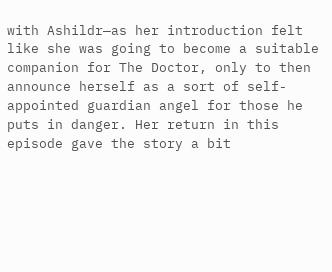with Ashildr—as her introduction felt like she was going to become a suitable companion for The Doctor, only to then announce herself as a sort of self-appointed guardian angel for those he puts in danger. Her return in this episode gave the story a bit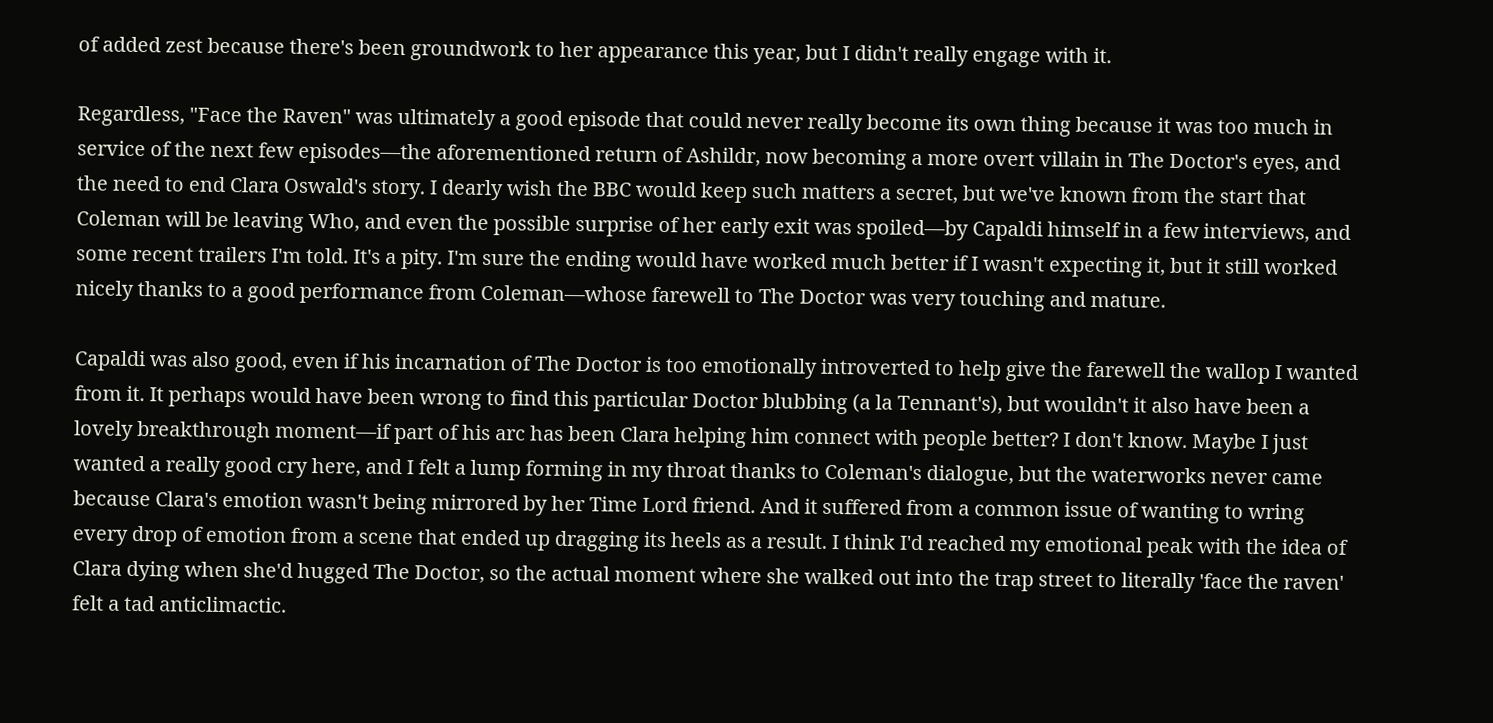of added zest because there's been groundwork to her appearance this year, but I didn't really engage with it.

Regardless, "Face the Raven" was ultimately a good episode that could never really become its own thing because it was too much in service of the next few episodes—the aforementioned return of Ashildr, now becoming a more overt villain in The Doctor's eyes, and the need to end Clara Oswald's story. I dearly wish the BBC would keep such matters a secret, but we've known from the start that Coleman will be leaving Who, and even the possible surprise of her early exit was spoiled—by Capaldi himself in a few interviews, and some recent trailers I'm told. It's a pity. I'm sure the ending would have worked much better if I wasn't expecting it, but it still worked nicely thanks to a good performance from Coleman—whose farewell to The Doctor was very touching and mature.

Capaldi was also good, even if his incarnation of The Doctor is too emotionally introverted to help give the farewell the wallop I wanted from it. It perhaps would have been wrong to find this particular Doctor blubbing (a la Tennant's), but wouldn't it also have been a lovely breakthrough moment—if part of his arc has been Clara helping him connect with people better? I don't know. Maybe I just wanted a really good cry here, and I felt a lump forming in my throat thanks to Coleman's dialogue, but the waterworks never came because Clara's emotion wasn't being mirrored by her Time Lord friend. And it suffered from a common issue of wanting to wring every drop of emotion from a scene that ended up dragging its heels as a result. I think I'd reached my emotional peak with the idea of Clara dying when she'd hugged The Doctor, so the actual moment where she walked out into the trap street to literally 'face the raven' felt a tad anticlimactic.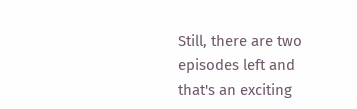Still, there are two episodes left and that's an exciting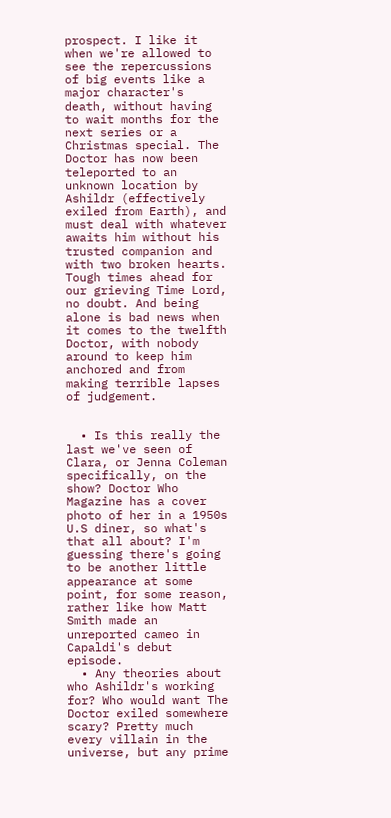prospect. I like it when we're allowed to see the repercussions of big events like a major character's death, without having to wait months for the next series or a Christmas special. The Doctor has now been teleported to an unknown location by Ashildr (effectively exiled from Earth), and must deal with whatever awaits him without his trusted companion and with two broken hearts. Tough times ahead for our grieving Time Lord, no doubt. And being alone is bad news when it comes to the twelfth Doctor, with nobody around to keep him anchored and from making terrible lapses of judgement.


  • Is this really the last we've seen of Clara, or Jenna Coleman specifically, on the show? Doctor Who Magazine has a cover photo of her in a 1950s U.S diner, so what's that all about? I'm guessing there's going to be another little appearance at some point, for some reason, rather like how Matt Smith made an unreported cameo in Capaldi's debut episode.
  • Any theories about who Ashildr's working for? Who would want The Doctor exiled somewhere scary? Pretty much every villain in the universe, but any prime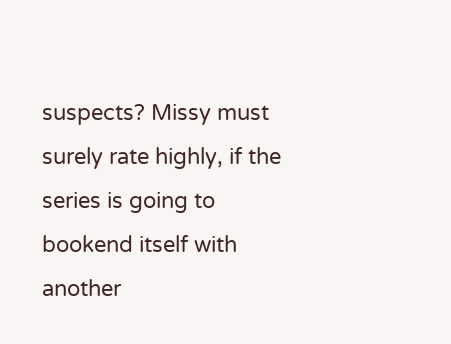suspects? Missy must surely rate highly, if the series is going to bookend itself with another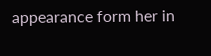appearance form her in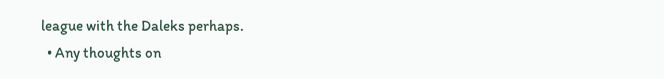league with the Daleks perhaps.
  • Any thoughts on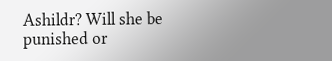Ashildr? Will she be punished or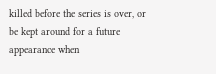killed before the series is over, or be kept around for a future appearance when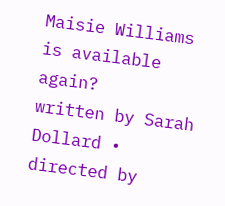Maisie Williams is available again?
written by Sarah Dollard • directed by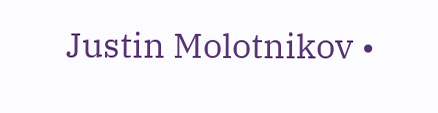Justin Molotnikov •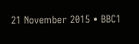21 November 2015 • BBC1